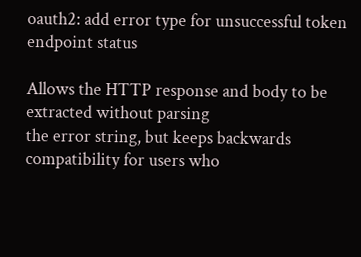oauth2: add error type for unsuccessful token endpoint status

Allows the HTTP response and body to be extracted without parsing
the error string, but keeps backwards compatibility for users who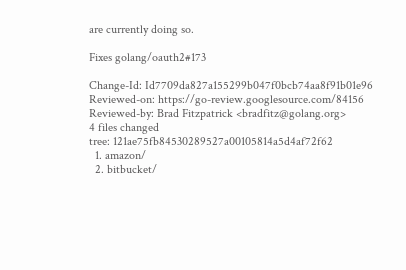are currently doing so.

Fixes golang/oauth2#173

Change-Id: Id7709da827a155299b047f0bcb74aa8f91b01e96
Reviewed-on: https://go-review.googlesource.com/84156
Reviewed-by: Brad Fitzpatrick <bradfitz@golang.org>
4 files changed
tree: 121ae75fb84530289527a00105814a5d4af72f62
  1. amazon/
  2. bitbucket/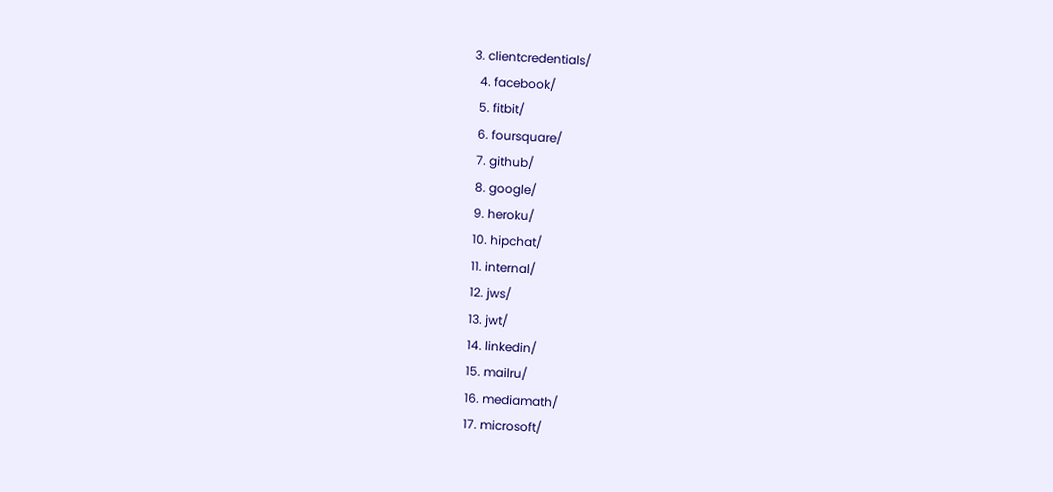3. clientcredentials/
  4. facebook/
  5. fitbit/
  6. foursquare/
  7. github/
  8. google/
  9. heroku/
  10. hipchat/
  11. internal/
  12. jws/
  13. jwt/
  14. linkedin/
  15. mailru/
  16. mediamath/
  17. microsoft/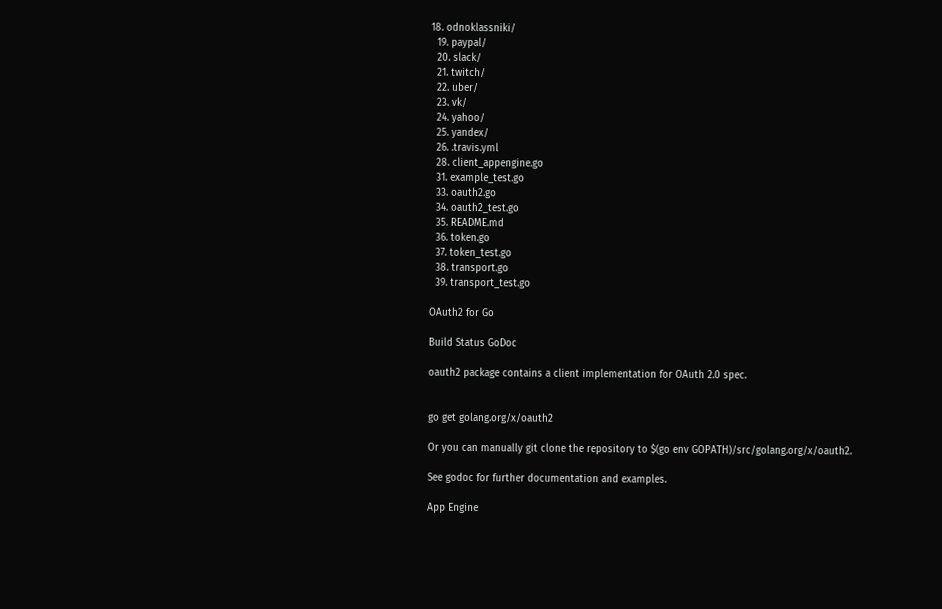18. odnoklassniki/
  19. paypal/
  20. slack/
  21. twitch/
  22. uber/
  23. vk/
  24. yahoo/
  25. yandex/
  26. .travis.yml
  28. client_appengine.go
  31. example_test.go
  33. oauth2.go
  34. oauth2_test.go
  35. README.md
  36. token.go
  37. token_test.go
  38. transport.go
  39. transport_test.go

OAuth2 for Go

Build Status GoDoc

oauth2 package contains a client implementation for OAuth 2.0 spec.


go get golang.org/x/oauth2

Or you can manually git clone the repository to $(go env GOPATH)/src/golang.org/x/oauth2.

See godoc for further documentation and examples.

App Engine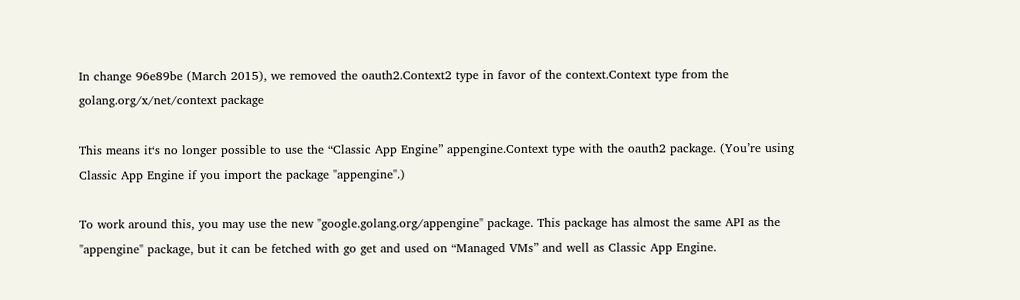In change 96e89be (March 2015), we removed the oauth2.Context2 type in favor of the context.Context type from the golang.org/x/net/context package

This means it‘s no longer possible to use the “Classic App Engine” appengine.Context type with the oauth2 package. (You’re using Classic App Engine if you import the package "appengine".)

To work around this, you may use the new "google.golang.org/appengine" package. This package has almost the same API as the "appengine" package, but it can be fetched with go get and used on “Managed VMs” and well as Classic App Engine.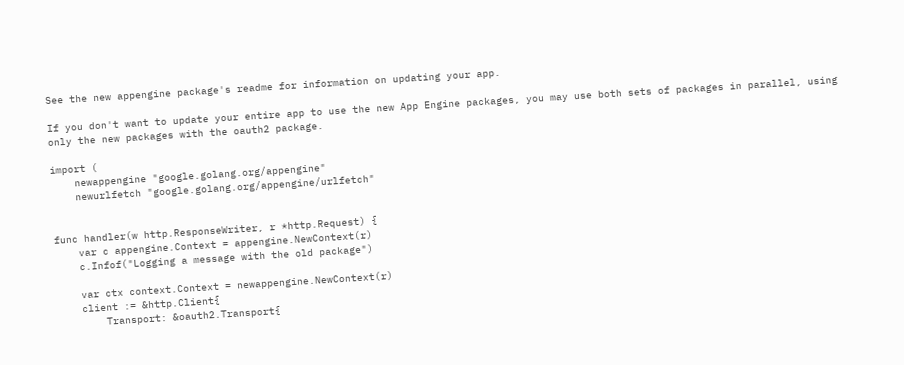See the new appengine package's readme for information on updating your app.

If you don't want to update your entire app to use the new App Engine packages, you may use both sets of packages in parallel, using only the new packages with the oauth2 package.

import (
    newappengine "google.golang.org/appengine"
    newurlfetch "google.golang.org/appengine/urlfetch"


func handler(w http.ResponseWriter, r *http.Request) {
    var c appengine.Context = appengine.NewContext(r)
    c.Infof("Logging a message with the old package")

    var ctx context.Context = newappengine.NewContext(r)
    client := &http.Client{
        Transport: &oauth2.Transport{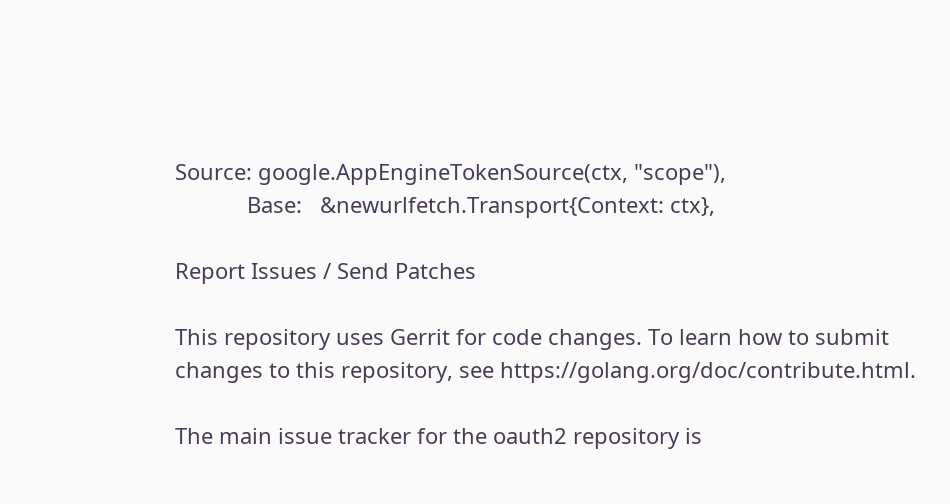Source: google.AppEngineTokenSource(ctx, "scope"),
            Base:   &newurlfetch.Transport{Context: ctx},

Report Issues / Send Patches

This repository uses Gerrit for code changes. To learn how to submit changes to this repository, see https://golang.org/doc/contribute.html.

The main issue tracker for the oauth2 repository is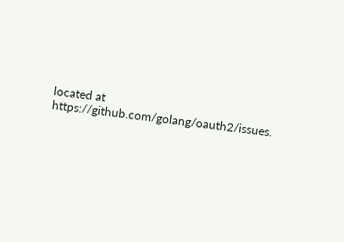located at https://github.com/golang/oauth2/issues.